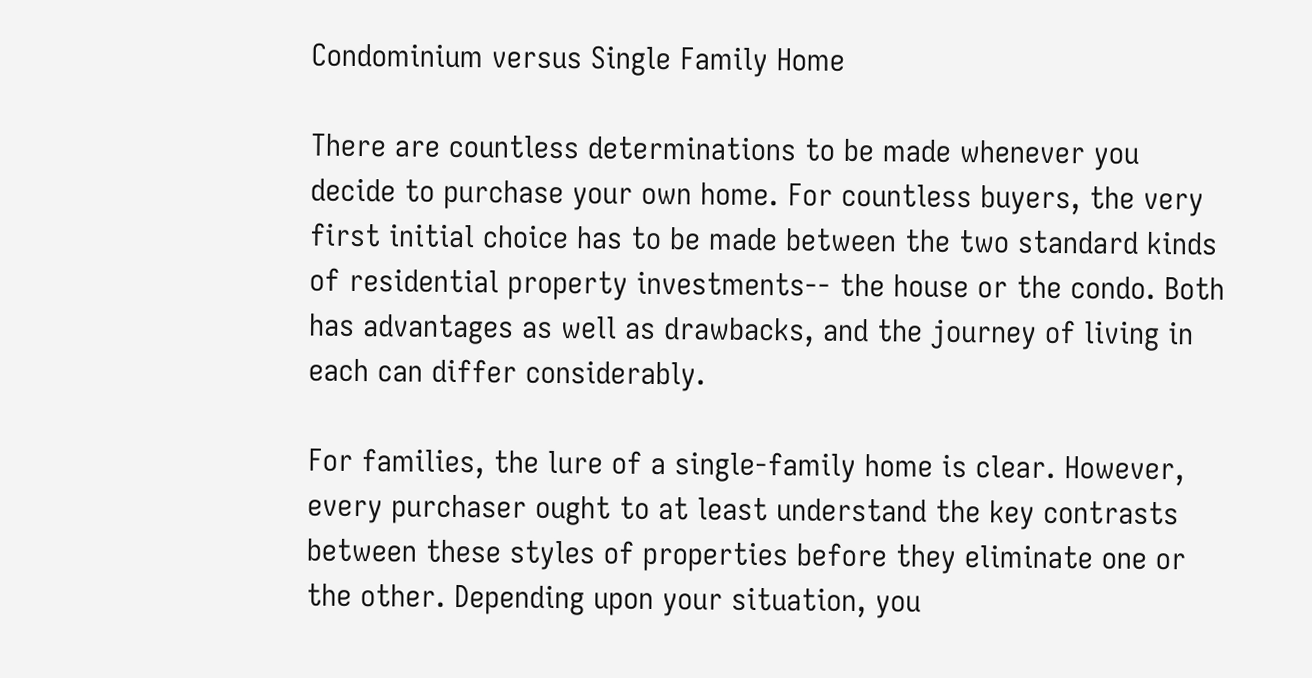Condominium versus Single Family Home

There are countless determinations to be made whenever you decide to purchase your own home. For countless buyers, the very first initial choice has to be made between the two standard kinds of residential property investments-- the house or the condo. Both has advantages as well as drawbacks, and the journey of living in each can differ considerably.

For families, the lure of a single-family home is clear. However, every purchaser ought to at least understand the key contrasts between these styles of properties before they eliminate one or the other. Depending upon your situation, you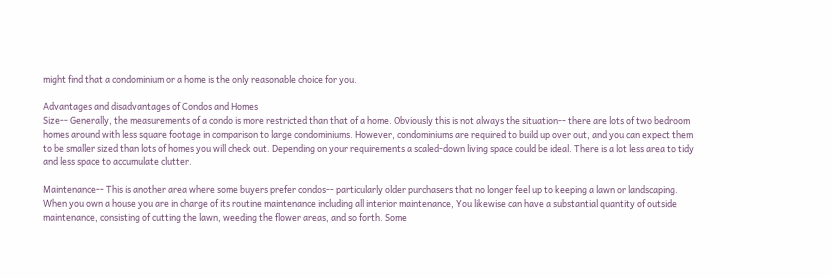might find that a condominium or a home is the only reasonable choice for you.

Advantages and disadvantages of Condos and Homes
Size-- Generally, the measurements of a condo is more restricted than that of a home. Obviously this is not always the situation-- there are lots of two bedroom homes around with less square footage in comparison to large condominiums. However, condominiums are required to build up over out, and you can expect them to be smaller sized than lots of homes you will check out. Depending on your requirements a scaled-down living space could be ideal. There is a lot less area to tidy and less space to accumulate clutter.

Maintenance-- This is another area where some buyers prefer condos-- particularly older purchasers that no longer feel up to keeping a lawn or landscaping. When you own a house you are in charge of its routine maintenance including all interior maintenance, You likewise can have a substantial quantity of outside maintenance, consisting of cutting the lawn, weeding the flower areas, and so forth. Some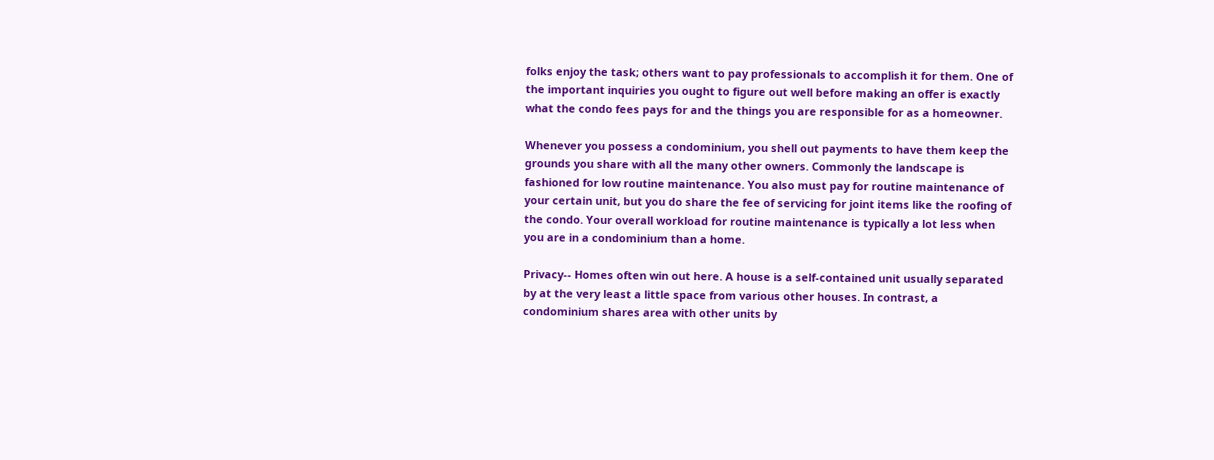folks enjoy the task; others want to pay professionals to accomplish it for them. One of the important inquiries you ought to figure out well before making an offer is exactly what the condo fees pays for and the things you are responsible for as a homeowner.

Whenever you possess a condominium, you shell out payments to have them keep the grounds you share with all the many other owners. Commonly the landscape is fashioned for low routine maintenance. You also must pay for routine maintenance of your certain unit, but you do share the fee of servicing for joint items like the roofing of the condo. Your overall workload for routine maintenance is typically a lot less when you are in a condominium than a home.

Privacy-- Homes often win out here. A house is a self-contained unit usually separated by at the very least a little space from various other houses. In contrast, a condominium shares area with other units by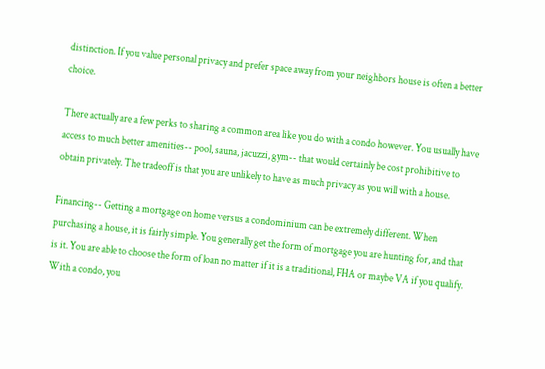distinction. If you value personal privacy and prefer space away from your neighbors house is often a better choice.

There actually are a few perks to sharing a common area like you do with a condo however. You usually have access to much better amenities-- pool, sauna, jacuzzi, gym-- that would certainly be cost prohibitive to obtain privately. The tradeoff is that you are unlikely to have as much privacy as you will with a house.

Financing-- Getting a mortgage on home versus a condominium can be extremely different. When purchasing a house, it is fairly simple. You generally get the form of mortgage you are hunting for, and that is it. You are able to choose the form of loan no matter if it is a traditional, FHA or maybe VA if you qualify. With a condo, you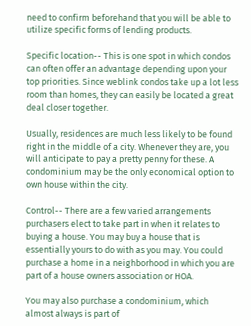need to confirm beforehand that you will be able to utilize specific forms of lending products.

Specific location-- This is one spot in which condos can often offer an advantage depending upon your top priorities. Since weblink condos take up a lot less room than homes, they can easily be located a great deal closer together.

Usually, residences are much less likely to be found right in the middle of a city. Whenever they are, you will anticipate to pay a pretty penny for these. A condominium may be the only economical option to own house within the city.

Control-- There are a few varied arrangements purchasers elect to take part in when it relates to buying a house. You may buy a house that is essentially yours to do with as you may. You could purchase a home in a neighborhood in which you are part of a house owners association or HOA.

You may also purchase a condominium, which almost always is part of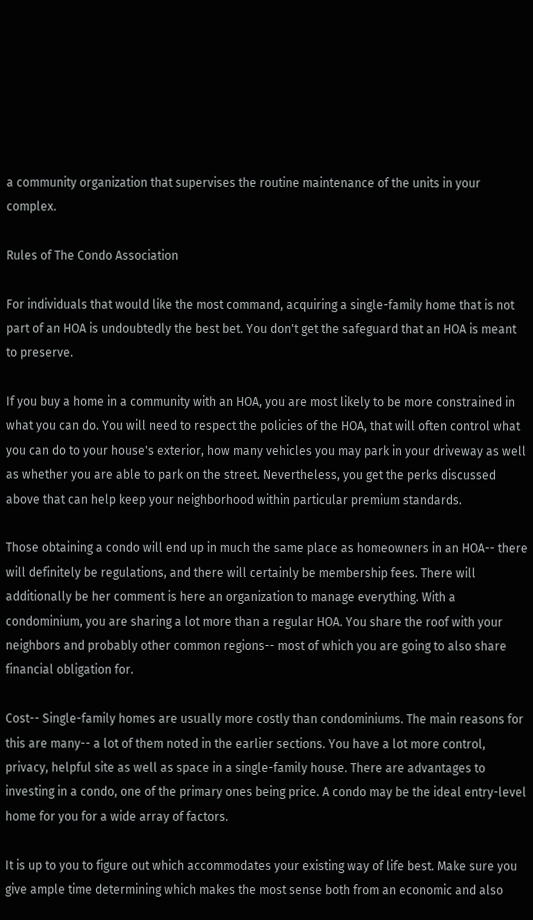a community organization that supervises the routine maintenance of the units in your complex.

Rules of The Condo Association

For individuals that would like the most command, acquiring a single-family home that is not part of an HOA is undoubtedly the best bet. You don't get the safeguard that an HOA is meant to preserve.

If you buy a home in a community with an HOA, you are most likely to be more constrained in what you can do. You will need to respect the policies of the HOA, that will often control what you can do to your house's exterior, how many vehicles you may park in your driveway as well as whether you are able to park on the street. Nevertheless, you get the perks discussed above that can help keep your neighborhood within particular premium standards.

Those obtaining a condo will end up in much the same place as homeowners in an HOA-- there will definitely be regulations, and there will certainly be membership fees. There will additionally be her comment is here an organization to manage everything. With a condominium, you are sharing a lot more than a regular HOA. You share the roof with your neighbors and probably other common regions-- most of which you are going to also share financial obligation for.

Cost-- Single-family homes are usually more costly than condominiums. The main reasons for this are many-- a lot of them noted in the earlier sections. You have a lot more control, privacy, helpful site as well as space in a single-family house. There are advantages to investing in a condo, one of the primary ones being price. A condo may be the ideal entry-level home for you for a wide array of factors.

It is up to you to figure out which accommodates your existing way of life best. Make sure you give ample time determining which makes the most sense both from an economic and also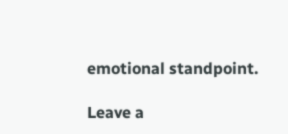emotional standpoint.

Leave a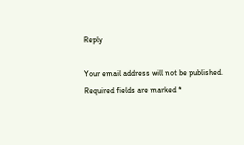Reply

Your email address will not be published. Required fields are marked *